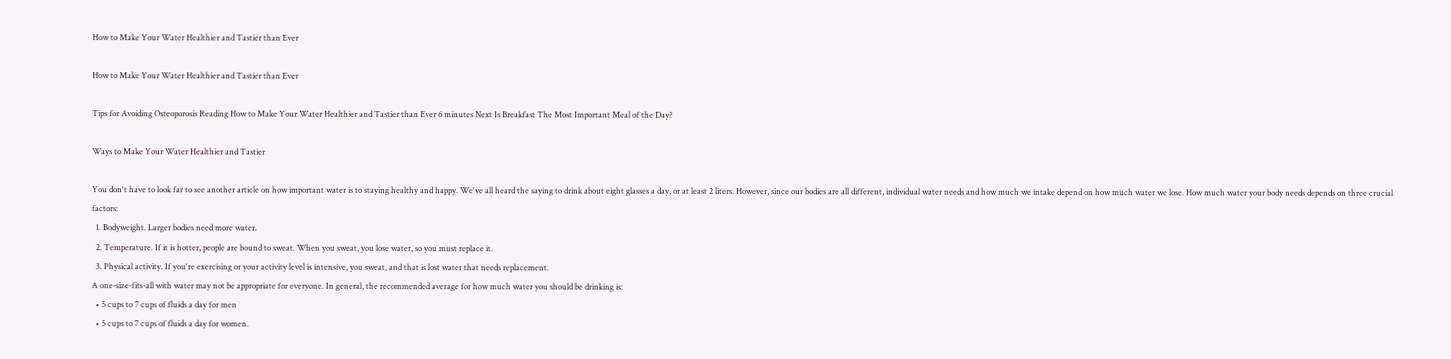How to Make Your Water Healthier and Tastier than Ever

How to Make Your Water Healthier and Tastier than Ever

Tips for Avoiding Osteoporosis Reading How to Make Your Water Healthier and Tastier than Ever 6 minutes Next Is Breakfast The Most Important Meal of the Day?

Ways to Make Your Water Healthier and Tastier

You don't have to look far to see another article on how important water is to staying healthy and happy. We've all heard the saying to drink about eight glasses a day, or at least 2 liters. However, since our bodies are all different, individual water needs and how much we intake depend on how much water we lose. How much water your body needs depends on three crucial factors:
  1. Bodyweight. Larger bodies need more water.
  2. Temperature. If it is hotter, people are bound to sweat. When you sweat, you lose water, so you must replace it.
  3. Physical activity. If you're exercising or your activity level is intensive, you sweat, and that is lost water that needs replacement.
A one-size-fits-all with water may not be appropriate for everyone. In general, the recommended average for how much water you should be drinking is:
  • 5 cups to 7 cups of fluids a day for men
  • 5 cups to 7 cups of fluids a day for women.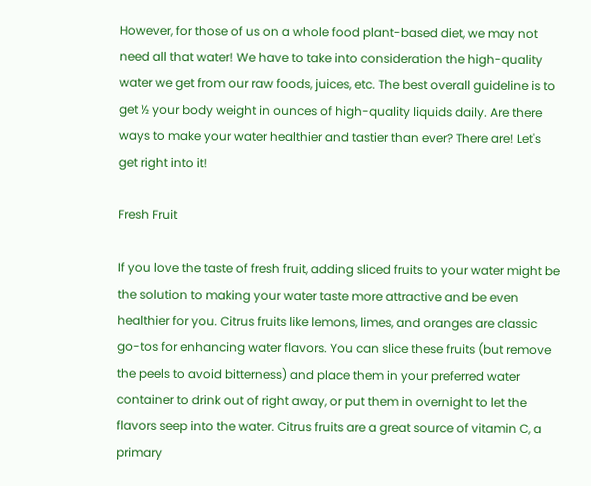However, for those of us on a whole food plant-based diet, we may not need all that water! We have to take into consideration the high-quality water we get from our raw foods, juices, etc. The best overall guideline is to get ½ your body weight in ounces of high-quality liquids daily. Are there ways to make your water healthier and tastier than ever? There are! Let's get right into it!

Fresh Fruit

If you love the taste of fresh fruit, adding sliced fruits to your water might be the solution to making your water taste more attractive and be even healthier for you. Citrus fruits like lemons, limes, and oranges are classic go-tos for enhancing water flavors. You can slice these fruits (but remove the peels to avoid bitterness) and place them in your preferred water container to drink out of right away, or put them in overnight to let the flavors seep into the water. Citrus fruits are a great source of vitamin C, a primary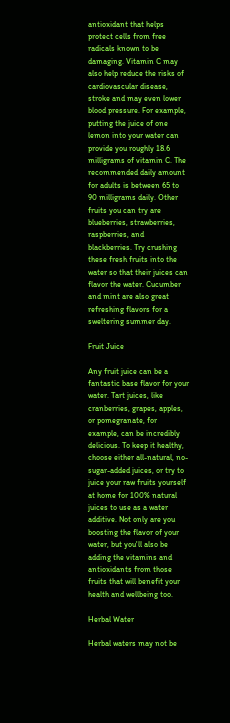antioxidant that helps protect cells from free radicals known to be damaging. Vitamin C may also help reduce the risks of cardiovascular disease, stroke and may even lower blood pressure. For example, putting the juice of one lemon into your water can provide you roughly 18.6 milligrams of vitamin C. The recommended daily amount for adults is between 65 to 90 milligrams daily. Other fruits you can try are blueberries, strawberries, raspberries, and blackberries. Try crushing these fresh fruits into the water so that their juices can flavor the water. Cucumber and mint are also great refreshing flavors for a sweltering summer day.

Fruit Juice

Any fruit juice can be a fantastic base flavor for your water. Tart juices, like cranberries, grapes, apples, or pomegranate, for example, can be incredibly delicious. To keep it healthy, choose either all-natural, no-sugar-added juices, or try to juice your raw fruits yourself at home for 100% natural juices to use as a water additive. Not only are you boosting the flavor of your water, but you'll also be adding the vitamins and antioxidants from those fruits that will benefit your health and wellbeing too.

Herbal Water

Herbal waters may not be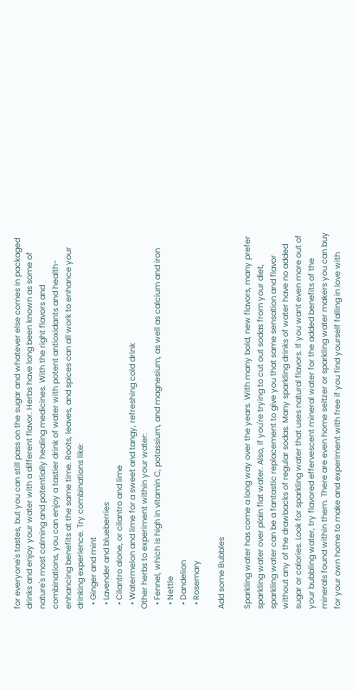for everyone's tastes, but you can still pass on the sugar and whatever else comes in packaged drinks and enjoy your water with a different flavor. Herbs have long been known as some of nature's most calming and potentially healing medicines. With the right flavors and combinations, you can enjoy a tastier drink of water with potent antioxidants and health-enhancing benefits at the same time. Roots, leaves, and spices can all work to enhance your drinking experience. Try combinations like:
  • Ginger and mint
  • Lavender and blueberries
  • Cilantro alone, or cilantro and lime
  • Watermelon and lime for a sweet and tangy, refreshing cold drink
Other herbs to experiment within your water:
  • Fennel, which is high in vitamin C, potassium, and magnesium, as well as calcium and iron
  • Nettle
  • Dandelion
  • Rosemary

Add some Bubbles

Sparkling water has come a long way over the years. With many bold, new flavors, many prefer sparkling water over plain flat water. Also, if you're trying to cut out sodas from your diet, sparkling water can be a fantastic replacement to give you that same sensation and flavor without any of the drawbacks of regular sodas. Many sparkling drinks of water have no added sugar or calories. Look for sparkling water that uses natural flavors. If you want even more out of your bubbling water, try flavored effervescent mineral water for the added benefits of the minerals found within them. There are even home seltzer or sparkling water makers you can buy for your own home to make and experiment with free if you find yourself falling in love with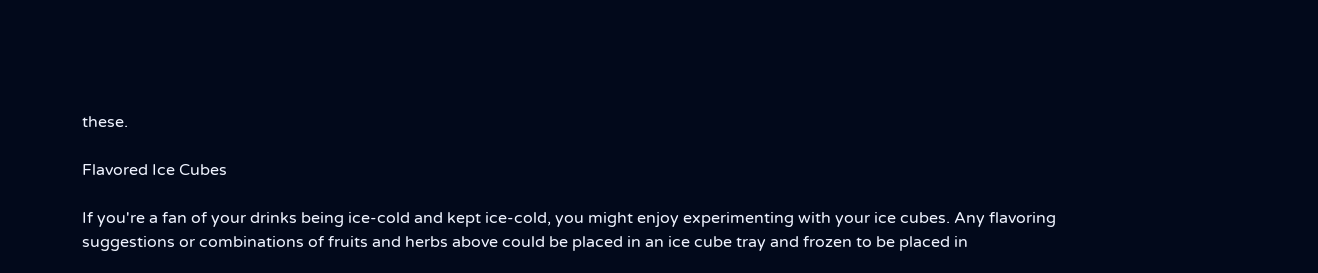these.

Flavored Ice Cubes

If you're a fan of your drinks being ice-cold and kept ice-cold, you might enjoy experimenting with your ice cubes. Any flavoring suggestions or combinations of fruits and herbs above could be placed in an ice cube tray and frozen to be placed in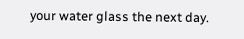your water glass the next day.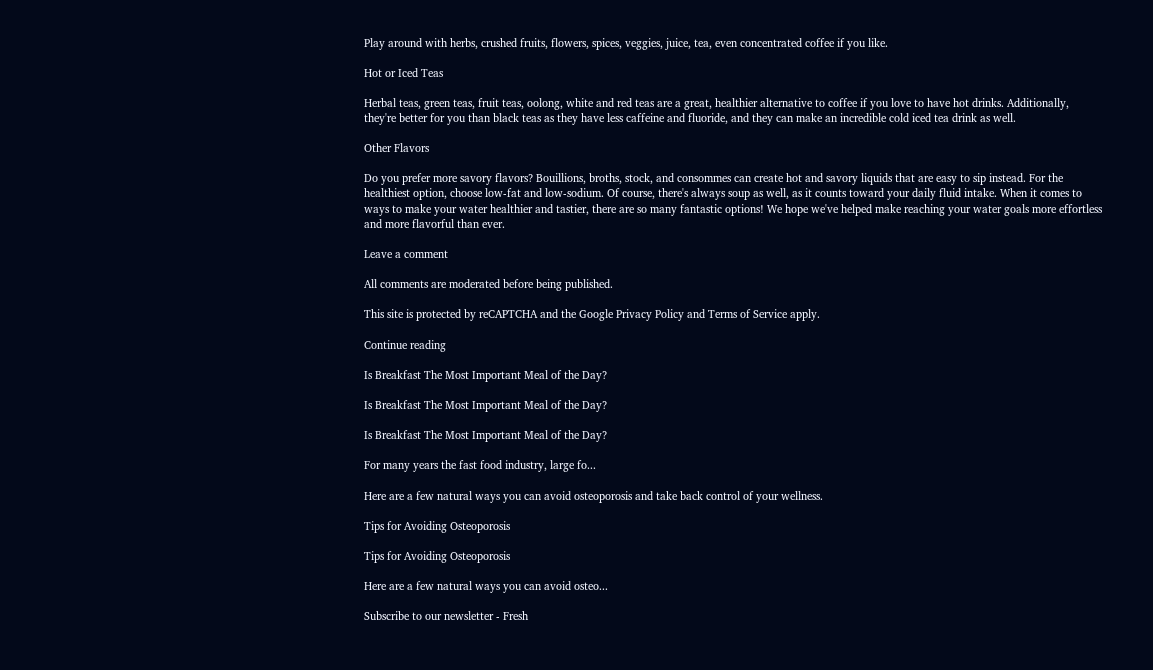Play around with herbs, crushed fruits, flowers, spices, veggies, juice, tea, even concentrated coffee if you like.

Hot or Iced Teas

Herbal teas, green teas, fruit teas, oolong, white and red teas are a great, healthier alternative to coffee if you love to have hot drinks. Additionally, they're better for you than black teas as they have less caffeine and fluoride, and they can make an incredible cold iced tea drink as well.

Other Flavors

Do you prefer more savory flavors? Bouillions, broths, stock, and consommes can create hot and savory liquids that are easy to sip instead. For the healthiest option, choose low-fat and low-sodium. Of course, there's always soup as well, as it counts toward your daily fluid intake. When it comes to ways to make your water healthier and tastier, there are so many fantastic options! We hope we've helped make reaching your water goals more effortless and more flavorful than ever.

Leave a comment

All comments are moderated before being published.

This site is protected by reCAPTCHA and the Google Privacy Policy and Terms of Service apply.

Continue reading

Is Breakfast The Most Important Meal of the Day?

Is Breakfast The Most Important Meal of the Day?

Is Breakfast The Most Important Meal of the Day?

For many years the fast food industry, large fo...

Here are a few natural ways you can avoid osteoporosis and take back control of your wellness.

Tips for Avoiding Osteoporosis

Tips for Avoiding Osteoporosis

Here are a few natural ways you can avoid osteo...

Subscribe to our newsletter - Fresh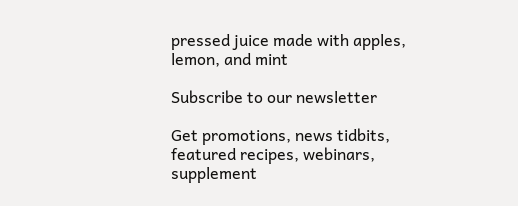pressed juice made with apples, lemon, and mint

Subscribe to our newsletter

Get promotions, news tidbits, featured recipes, webinars, supplement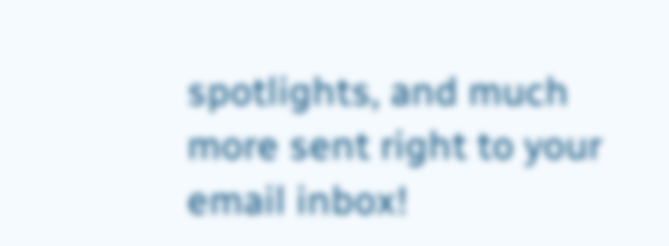spotlights, and much more sent right to your email inbox!